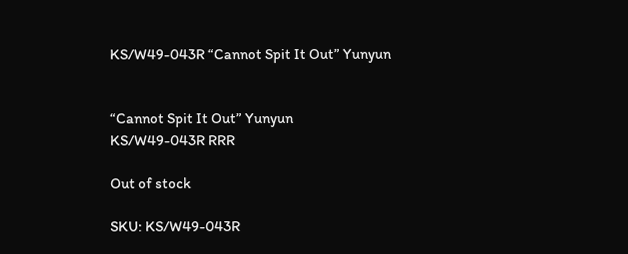KS/W49-043R “Cannot Spit It Out” Yunyun


“Cannot Spit It Out” Yunyun
KS/W49-043R RRR

Out of stock

SKU: KS/W49-043R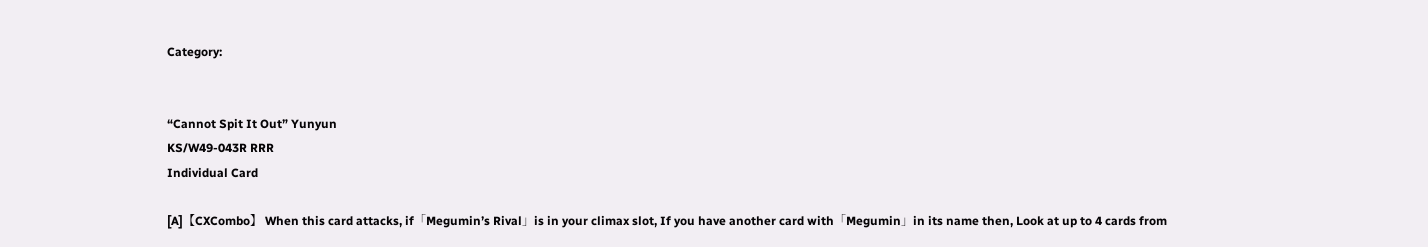Category:


“Cannot Spit It Out” Yunyun
KS/W49-043R RRR
Individual Card

[A]【CXCombo】 When this card attacks, if「Megumin’s Rival」is in your climax slot, If you have another card with「Megumin」in its name then, Look at up to 4 cards from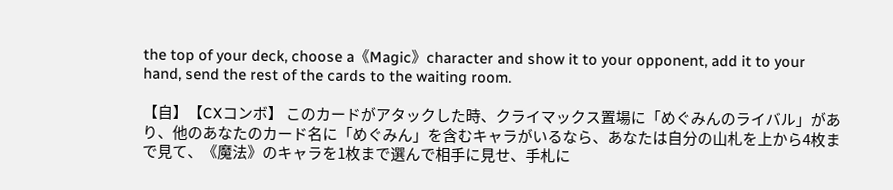the top of your deck, choose a《Magic》character and show it to your opponent, add it to your hand, send the rest of the cards to the waiting room.

【自】【CXコンボ】 このカードがアタックした時、クライマックス置場に「めぐみんのライバル」があり、他のあなたのカード名に「めぐみん」を含むキャラがいるなら、あなたは自分の山札を上から4枚まで見て、《魔法》のキャラを1枚まで選んで相手に見せ、手札に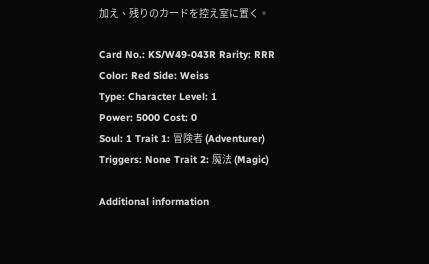加え、残りのカードを控え室に置く。

Card No.: KS/W49-043R Rarity: RRR
Color: Red Side: Weiss
Type: Character Level: 1
Power: 5000 Cost: 0
Soul: 1 Trait 1: 冒険者 (Adventurer)
Triggers: None Trait 2: 魔法 (Magic)

Additional information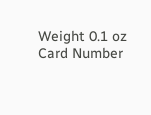Weight 0.1 oz
Card Number